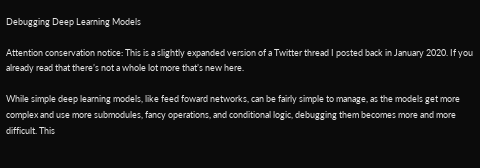Debugging Deep Learning Models

Attention conservation notice: This is a slightly expanded version of a Twitter thread I posted back in January 2020. If you already read that there’s not a whole lot more that’s new here.

While simple deep learning models, like feed foward networks, can be fairly simple to manage, as the models get more complex and use more submodules, fancy operations, and conditional logic, debugging them becomes more and more difficult. This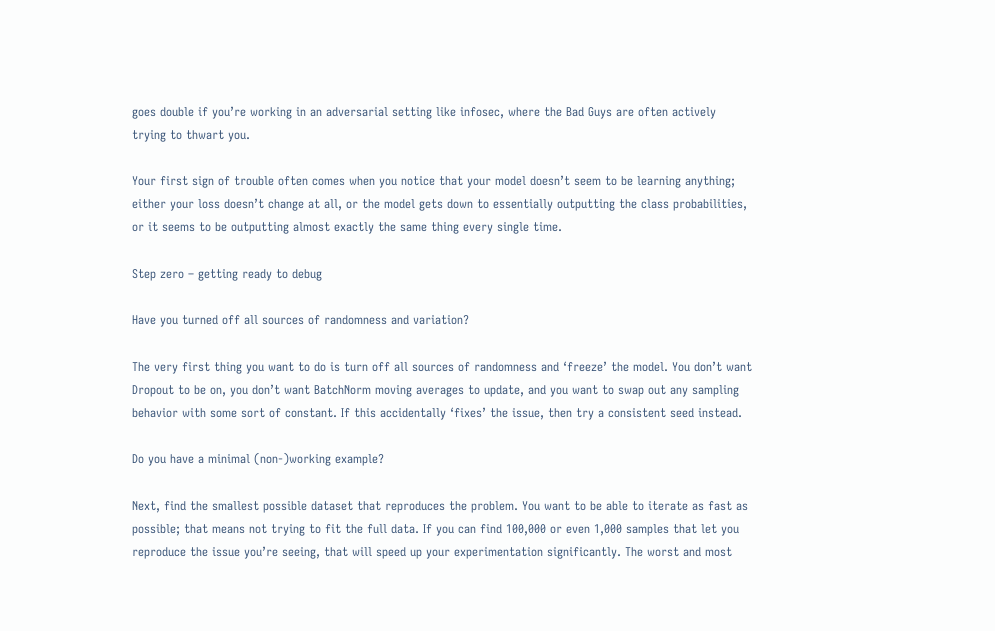goes double if you’re working in an adversarial setting like infosec, where the Bad Guys are often actively trying to thwart you.

Your first sign of trouble often comes when you notice that your model doesn’t seem to be learning anything; either your loss doesn’t change at all, or the model gets down to essentially outputting the class probabilities, or it seems to be outputting almost exactly the same thing every single time.

Step zero – getting ready to debug

Have you turned off all sources of randomness and variation?

The very first thing you want to do is turn off all sources of randomness and ‘freeze’ the model. You don’t want Dropout to be on, you don’t want BatchNorm moving averages to update, and you want to swap out any sampling behavior with some sort of constant. If this accidentally ‘fixes’ the issue, then try a consistent seed instead.

Do you have a minimal (non-)working example?

Next, find the smallest possible dataset that reproduces the problem. You want to be able to iterate as fast as possible; that means not trying to fit the full data. If you can find 100,000 or even 1,000 samples that let you reproduce the issue you’re seeing, that will speed up your experimentation significantly. The worst and most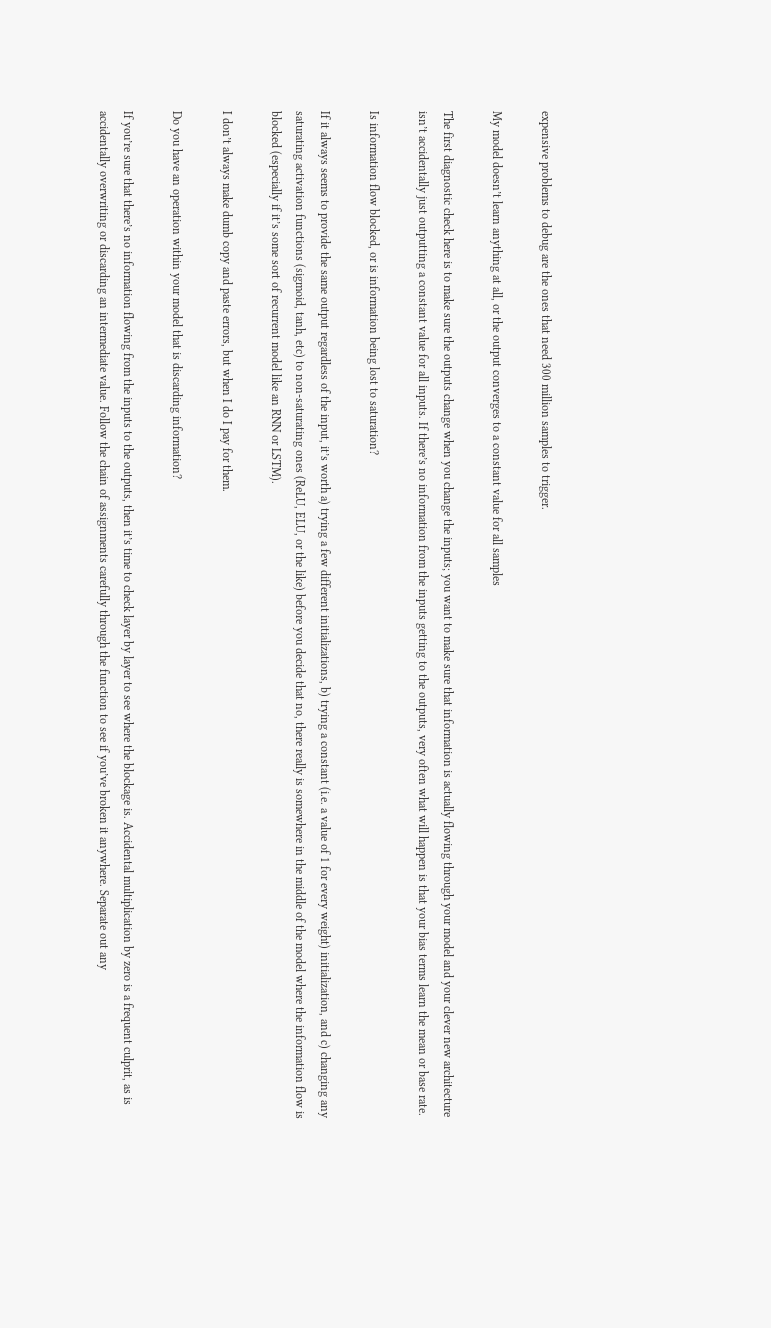expensive problems to debug are the ones that need 300 million samples to trigger.

My model doesn’t learn anything at all, or the output converges to a constant value for all samples

The first diagnostic check here is to make sure the outputs change when you change the inputs; you want to make sure that information is actually flowing through your model and your clever new architecture isn’t accidentally just outputting a constant value for all inputs. If there’s no information from the inputs getting to the outputs, very often what will happen is that your bias terms learn the mean or base rate.

Is information flow blocked, or is information being lost to saturation?

If it always seems to provide the same output regardless of the input, it’s worth a) trying a few different initializations, b) trying a constant (i.e. a value of 1 for every weight) initialization, and c) changing any saturating activation functions (sigmoid, tanh, etc) to non-saturating ones (ReLU, ELU, or the like) before you decide that no, there really is somewhere in the middle of the model where the information flow is blocked (especially if it’s some sort of recurrent model like an RNN or LSTM).

I don’t always make dumb copy and paste errors, but when I do I pay for them.

Do you have an operation within your model that is discarding information?

If you’re sure that there’s no information flowing from the inputs to the outputs, then it’s time to check layer by layer to see where the blockage is. Accidental multiplication by zero is a frequent culprit, as is accidentally overwriting or discarding an intermediate value. Follow the chain of assignments carefully through the function to see if you’ve broken it anywhere. Separate out any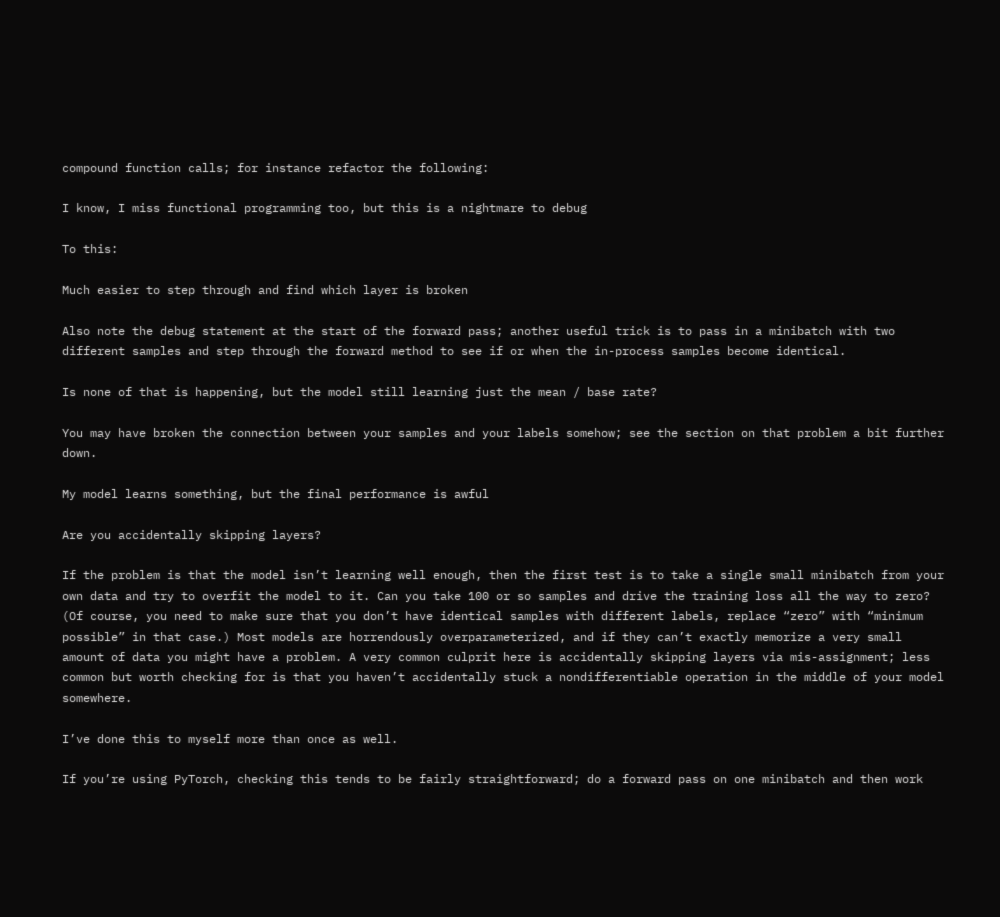compound function calls; for instance refactor the following:

I know, I miss functional programming too, but this is a nightmare to debug

To this:

Much easier to step through and find which layer is broken

Also note the debug statement at the start of the forward pass; another useful trick is to pass in a minibatch with two different samples and step through the forward method to see if or when the in-process samples become identical.

Is none of that is happening, but the model still learning just the mean / base rate?

You may have broken the connection between your samples and your labels somehow; see the section on that problem a bit further down.

My model learns something, but the final performance is awful

Are you accidentally skipping layers?

If the problem is that the model isn’t learning well enough, then the first test is to take a single small minibatch from your own data and try to overfit the model to it. Can you take 100 or so samples and drive the training loss all the way to zero? (Of course, you need to make sure that you don’t have identical samples with different labels, replace “zero” with “minimum possible” in that case.) Most models are horrendously overparameterized, and if they can’t exactly memorize a very small amount of data you might have a problem. A very common culprit here is accidentally skipping layers via mis-assignment; less common but worth checking for is that you haven’t accidentally stuck a nondifferentiable operation in the middle of your model somewhere.

I’ve done this to myself more than once as well.

If you’re using PyTorch, checking this tends to be fairly straightforward; do a forward pass on one minibatch and then work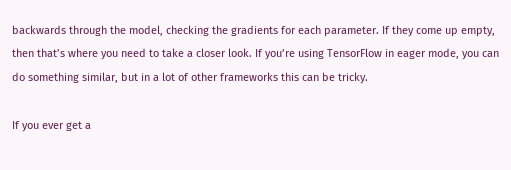backwards through the model, checking the gradients for each parameter. If they come up empty, then that’s where you need to take a closer look. If you’re using TensorFlow in eager mode, you can do something similar, but in a lot of other frameworks this can be tricky.

If you ever get a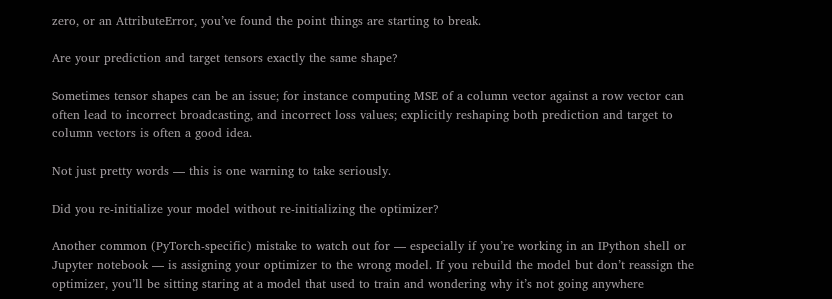zero, or an AttributeError, you’ve found the point things are starting to break.

Are your prediction and target tensors exactly the same shape?

Sometimes tensor shapes can be an issue; for instance computing MSE of a column vector against a row vector can often lead to incorrect broadcasting, and incorrect loss values; explicitly reshaping both prediction and target to column vectors is often a good idea.

Not just pretty words — this is one warning to take seriously.

Did you re-initialize your model without re-initializing the optimizer?

Another common (PyTorch-specific) mistake to watch out for — especially if you’re working in an IPython shell or Jupyter notebook — is assigning your optimizer to the wrong model. If you rebuild the model but don’t reassign the optimizer, you’ll be sitting staring at a model that used to train and wondering why it’s not going anywhere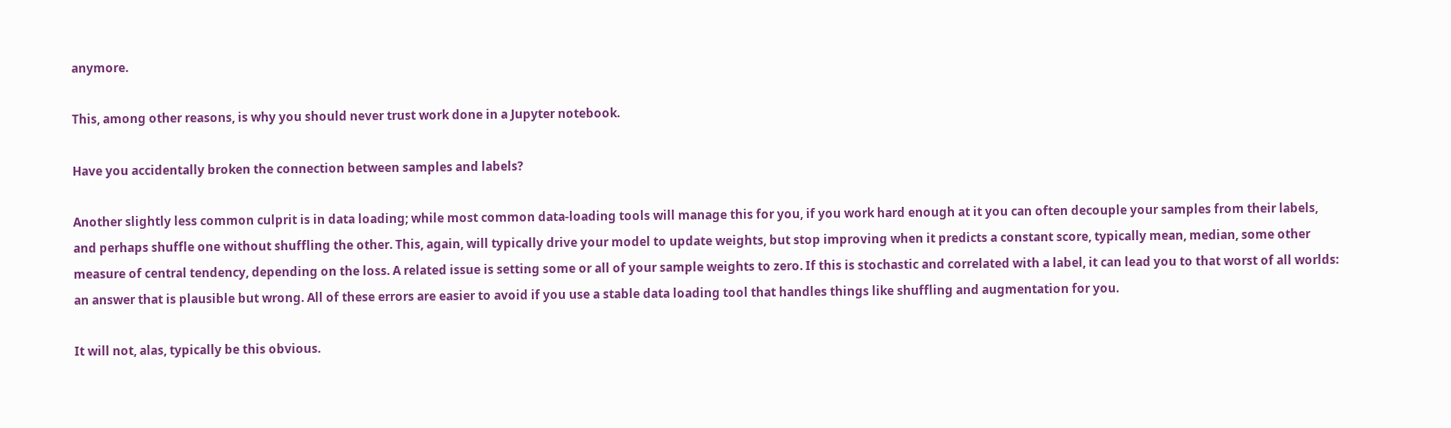anymore.

This, among other reasons, is why you should never trust work done in a Jupyter notebook.

Have you accidentally broken the connection between samples and labels?

Another slightly less common culprit is in data loading; while most common data-loading tools will manage this for you, if you work hard enough at it you can often decouple your samples from their labels, and perhaps shuffle one without shuffling the other. This, again, will typically drive your model to update weights, but stop improving when it predicts a constant score, typically mean, median, some other measure of central tendency, depending on the loss. A related issue is setting some or all of your sample weights to zero. If this is stochastic and correlated with a label, it can lead you to that worst of all worlds: an answer that is plausible but wrong. All of these errors are easier to avoid if you use a stable data loading tool that handles things like shuffling and augmentation for you.

It will not, alas, typically be this obvious.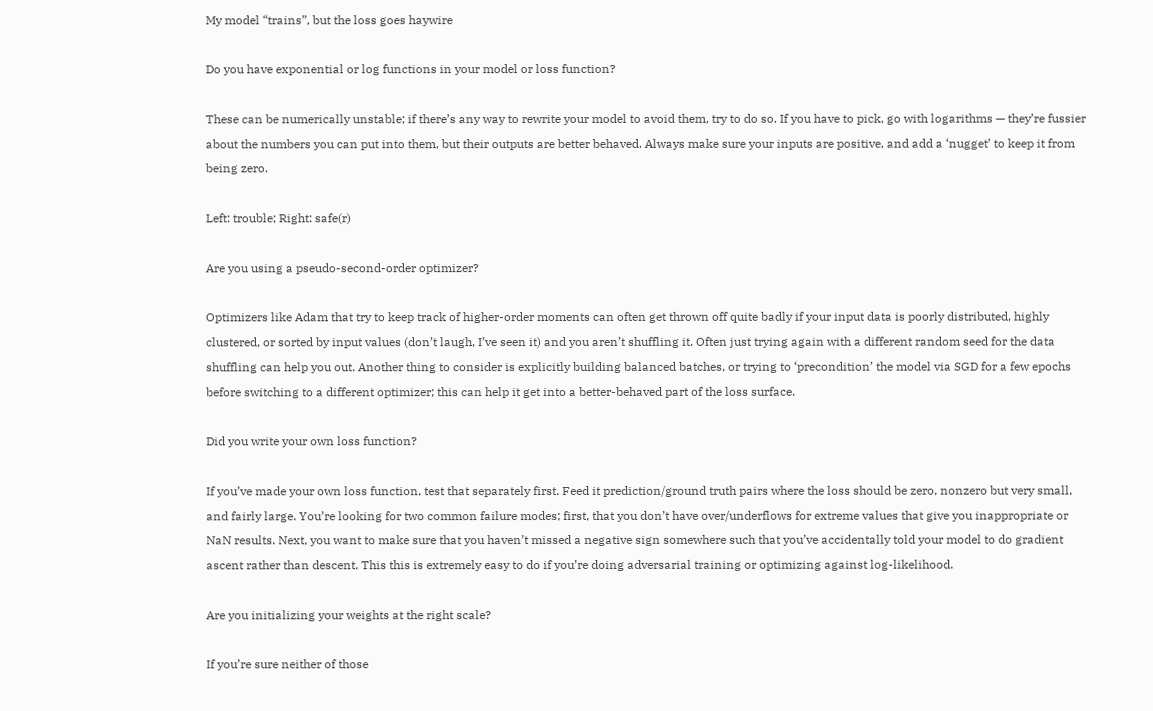My model “trains”, but the loss goes haywire

Do you have exponential or log functions in your model or loss function?

These can be numerically unstable; if there’s any way to rewrite your model to avoid them, try to do so. If you have to pick, go with logarithms — they’re fussier about the numbers you can put into them, but their outputs are better behaved. Always make sure your inputs are positive, and add a ‘nugget’ to keep it from being zero.

Left: trouble; Right: safe(r)

Are you using a pseudo-second-order optimizer?

Optimizers like Adam that try to keep track of higher-order moments can often get thrown off quite badly if your input data is poorly distributed, highly clustered, or sorted by input values (don’t laugh, I’ve seen it) and you aren’t shuffling it. Often just trying again with a different random seed for the data shuffling can help you out. Another thing to consider is explicitly building balanced batches, or trying to ‘precondition’ the model via SGD for a few epochs before switching to a different optimizer; this can help it get into a better-behaved part of the loss surface.

Did you write your own loss function?

If you’ve made your own loss function, test that separately first. Feed it prediction/ground truth pairs where the loss should be zero, nonzero but very small, and fairly large. You’re looking for two common failure modes; first, that you don’t have over/underflows for extreme values that give you inappropriate or NaN results. Next, you want to make sure that you haven’t missed a negative sign somewhere such that you’ve accidentally told your model to do gradient ascent rather than descent. This this is extremely easy to do if you’re doing adversarial training or optimizing against log-likelihood.

Are you initializing your weights at the right scale?

If you’re sure neither of those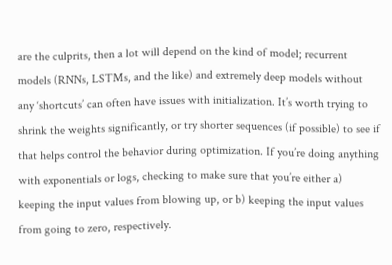are the culprits, then a lot will depend on the kind of model; recurrent models (RNNs, LSTMs, and the like) and extremely deep models without any ‘shortcuts’ can often have issues with initialization. It’s worth trying to shrink the weights significantly, or try shorter sequences (if possible) to see if that helps control the behavior during optimization. If you’re doing anything with exponentials or logs, checking to make sure that you’re either a) keeping the input values from blowing up, or b) keeping the input values from going to zero, respectively.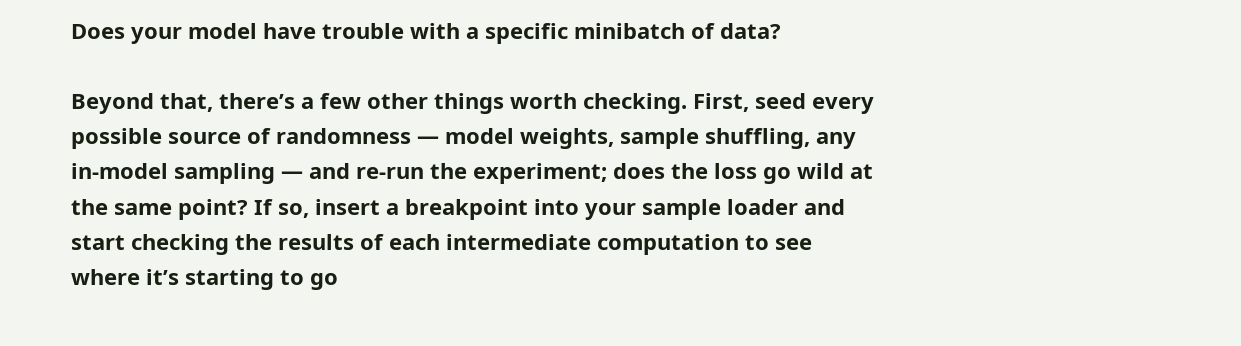Does your model have trouble with a specific minibatch of data?

Beyond that, there’s a few other things worth checking. First, seed every possible source of randomness — model weights, sample shuffling, any in-model sampling — and re-run the experiment; does the loss go wild at the same point? If so, insert a breakpoint into your sample loader and start checking the results of each intermediate computation to see where it’s starting to go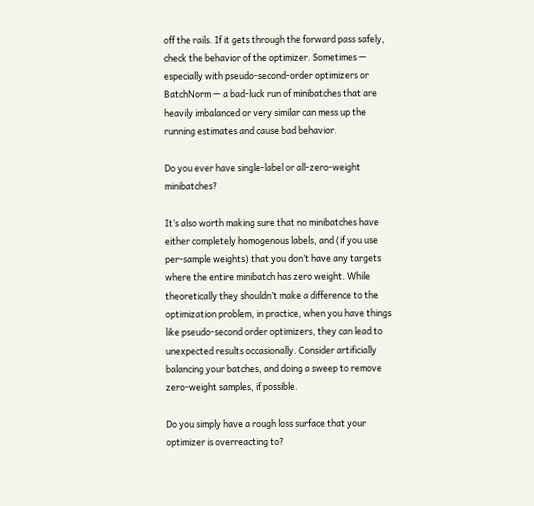off the rails. If it gets through the forward pass safely, check the behavior of the optimizer. Sometimes — especially with pseudo-second-order optimizers or BatchNorm — a bad-luck run of minibatches that are heavily imbalanced or very similar can mess up the running estimates and cause bad behavior.

Do you ever have single-label or all-zero-weight minibatches?

It’s also worth making sure that no minibatches have either completely homogenous labels, and (if you use per-sample weights) that you don’t have any targets where the entire minibatch has zero weight. While theoretically they shouldn’t make a difference to the optimization problem, in practice, when you have things like pseudo-second order optimizers, they can lead to unexpected results occasionally. Consider artificially balancing your batches, and doing a sweep to remove zero-weight samples, if possible.

Do you simply have a rough loss surface that your optimizer is overreacting to?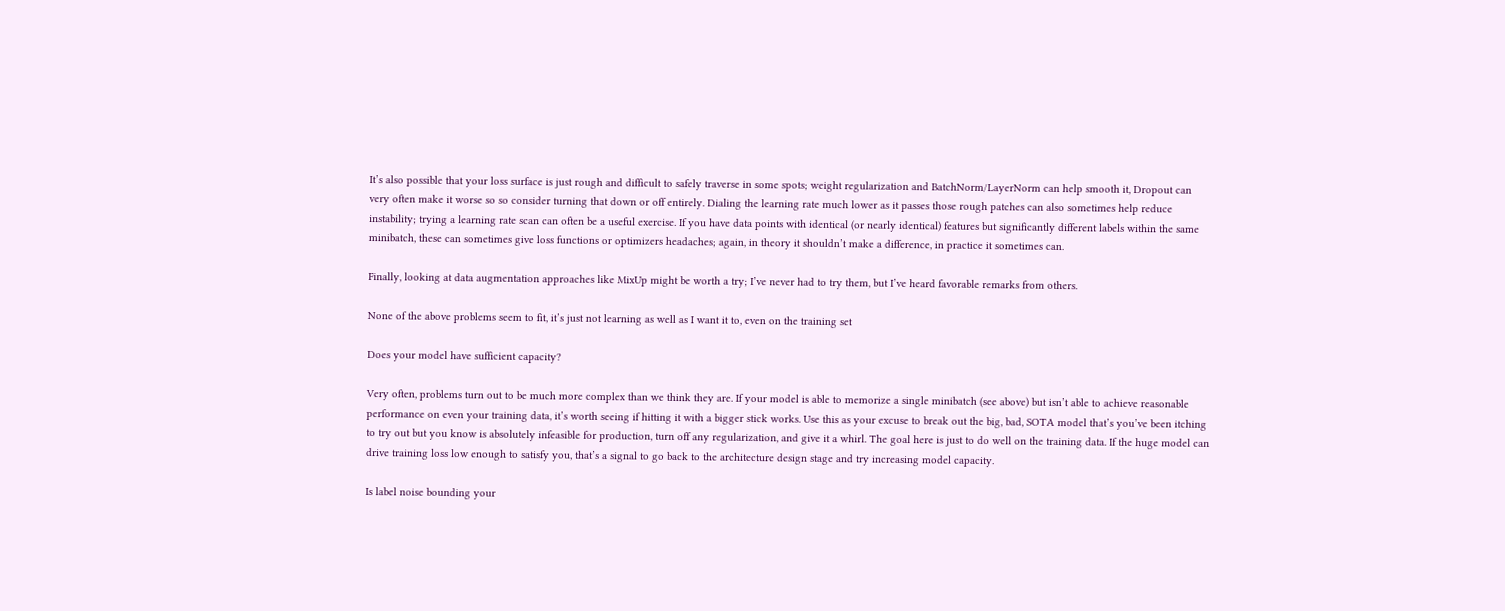It’s also possible that your loss surface is just rough and difficult to safely traverse in some spots; weight regularization and BatchNorm/LayerNorm can help smooth it, Dropout can very often make it worse so so consider turning that down or off entirely. Dialing the learning rate much lower as it passes those rough patches can also sometimes help reduce instability; trying a learning rate scan can often be a useful exercise. If you have data points with identical (or nearly identical) features but significantly different labels within the same minibatch, these can sometimes give loss functions or optimizers headaches; again, in theory it shouldn’t make a difference, in practice it sometimes can.

Finally, looking at data augmentation approaches like MixUp might be worth a try; I’ve never had to try them, but I’ve heard favorable remarks from others.

None of the above problems seem to fit, it’s just not learning as well as I want it to, even on the training set

Does your model have sufficient capacity?

Very often, problems turn out to be much more complex than we think they are. If your model is able to memorize a single minibatch (see above) but isn’t able to achieve reasonable performance on even your training data, it’s worth seeing if hitting it with a bigger stick works. Use this as your excuse to break out the big, bad, SOTA model that’s you’ve been itching to try out but you know is absolutely infeasible for production, turn off any regularization, and give it a whirl. The goal here is just to do well on the training data. If the huge model can drive training loss low enough to satisfy you, that’s a signal to go back to the architecture design stage and try increasing model capacity.

Is label noise bounding your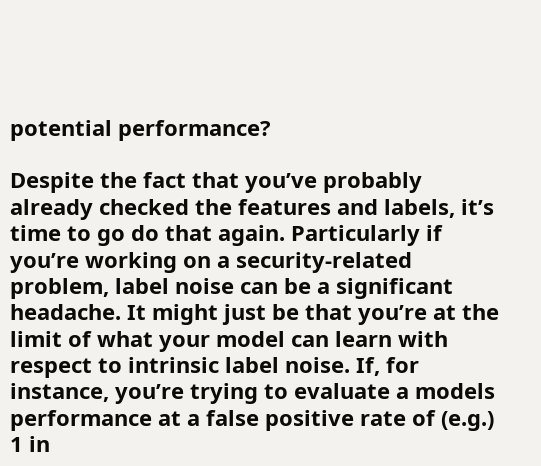potential performance?

Despite the fact that you’ve probably already checked the features and labels, it’s time to go do that again. Particularly if you’re working on a security-related problem, label noise can be a significant headache. It might just be that you’re at the limit of what your model can learn with respect to intrinsic label noise. If, for instance, you’re trying to evaluate a models performance at a false positive rate of (e.g.) 1 in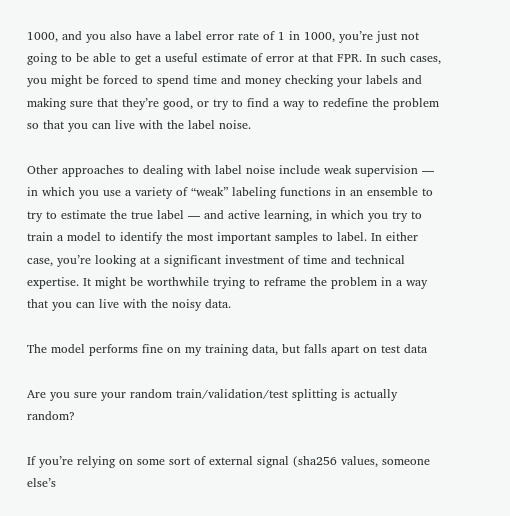1000, and you also have a label error rate of 1 in 1000, you’re just not going to be able to get a useful estimate of error at that FPR. In such cases, you might be forced to spend time and money checking your labels and making sure that they’re good, or try to find a way to redefine the problem so that you can live with the label noise.

Other approaches to dealing with label noise include weak supervision — in which you use a variety of “weak” labeling functions in an ensemble to try to estimate the true label — and active learning, in which you try to train a model to identify the most important samples to label. In either case, you’re looking at a significant investment of time and technical expertise. It might be worthwhile trying to reframe the problem in a way that you can live with the noisy data.

The model performs fine on my training data, but falls apart on test data

Are you sure your random train/validation/test splitting is actually random?

If you’re relying on some sort of external signal (sha256 values, someone else’s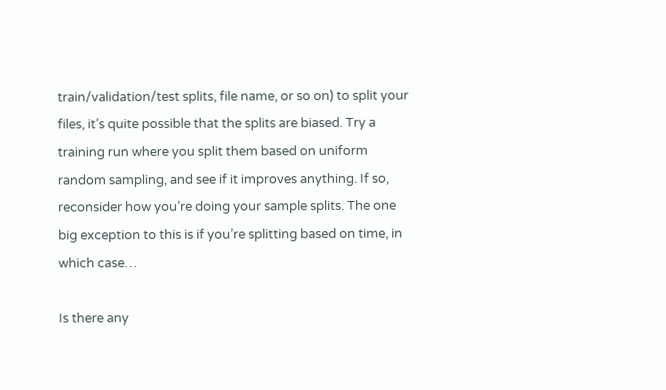train/validation/test splits, file name, or so on) to split your files, it’s quite possible that the splits are biased. Try a training run where you split them based on uniform random sampling, and see if it improves anything. If so, reconsider how you’re doing your sample splits. The one big exception to this is if you’re splitting based on time, in which case…

Is there any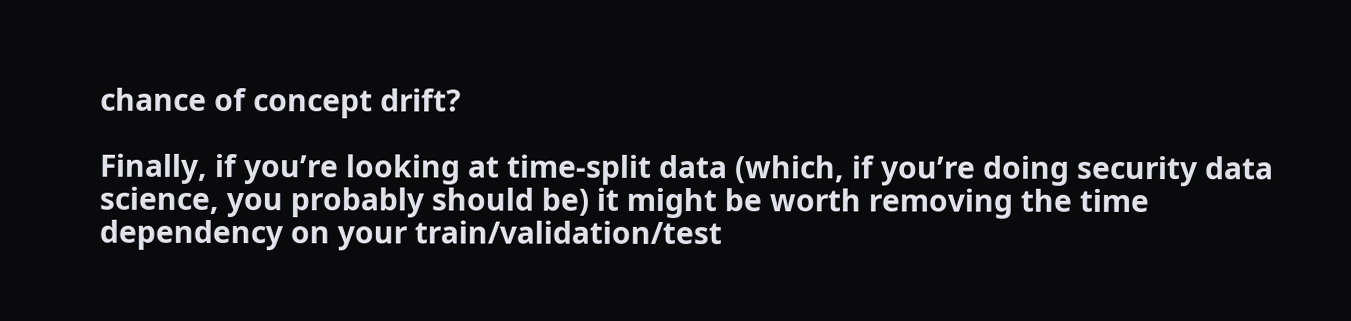chance of concept drift?

Finally, if you’re looking at time-split data (which, if you’re doing security data science, you probably should be) it might be worth removing the time dependency on your train/validation/test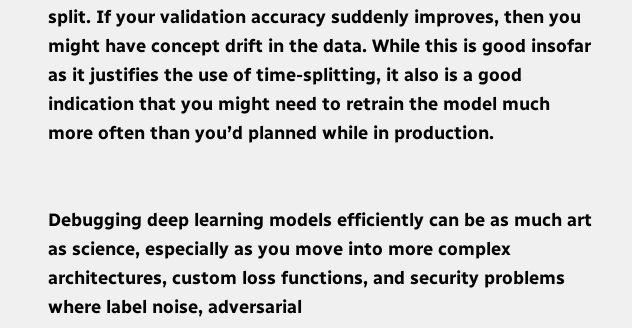split. If your validation accuracy suddenly improves, then you might have concept drift in the data. While this is good insofar as it justifies the use of time-splitting, it also is a good indication that you might need to retrain the model much more often than you’d planned while in production.


Debugging deep learning models efficiently can be as much art as science, especially as you move into more complex architectures, custom loss functions, and security problems where label noise, adversarial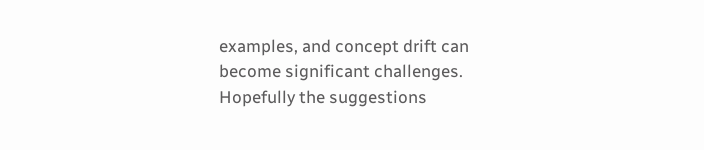examples, and concept drift can become significant challenges. Hopefully the suggestions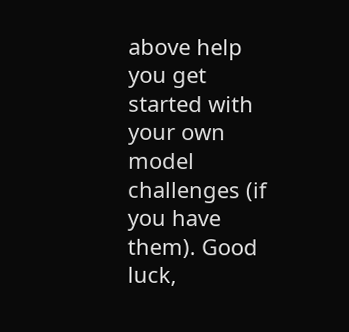above help you get started with your own model challenges (if you have them). Good luck,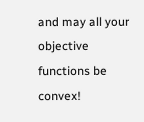and may all your objective functions be convex!